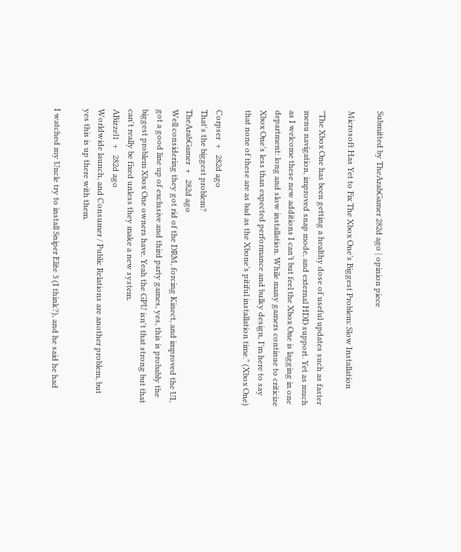Submitted by TheArabGamer 282d ago | opinion piece

Microsoft Has Yet to Fix The Xbox One’s Biggest Problem: Slow Installation

"The Xbox One has been getting a healthy dose of useful updates such as faster menu navigation, improved snap mode, and external HDD support. Yet as much as I welcome these new additions I can’t but feel the Xbox One is lagging in one department: long and slow installation. While many gamers continue to criticize Xbox One’s less than expected performance and bulky design, I’m here to say that none of these are as bad as the Xbone’s pitiful installation time." (Xbox One)

Corpser  +   282d ago
That's the biggest problem?
TheArabGamer  +   282d ago
Well considering they got rid of the DRM, forcing Kinect, and improved the UI, got a good line up of exclusive and third party games, yes, this is probably the biggest problem Xbox One owners have. Yeah the GPU isn't that strong but that can't really be fixed unless they make a new system.
ABizzel1  +   282d ago
Worldwide launch, and Consumer / Public Relations are another problem, but yes this is up there with them.

I watched my Uncle try to install Sniper Elite 3 (I think?), and he said he had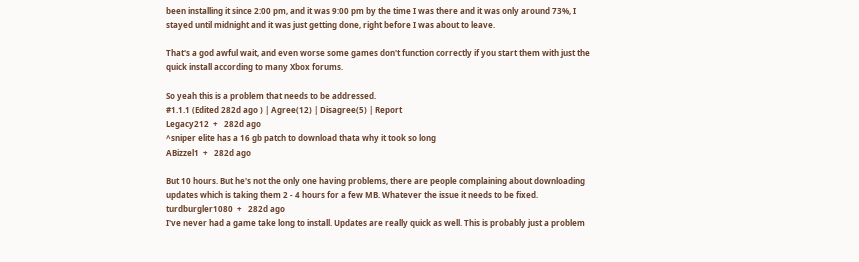been installing it since 2:00 pm, and it was 9:00 pm by the time I was there and it was only around 73%, I stayed until midnight and it was just getting done, right before I was about to leave.

That's a god awful wait, and even worse some games don't function correctly if you start them with just the quick install according to many Xbox forums.

So yeah this is a problem that needs to be addressed.
#1.1.1 (Edited 282d ago ) | Agree(12) | Disagree(5) | Report
Legacy212  +   282d ago
^sniper elite has a 16 gb patch to download thata why it took so long
ABizzel1  +   282d ago

But 10 hours. But he's not the only one having problems, there are people complaining about downloading updates which is taking them 2 - 4 hours for a few MB. Whatever the issue it needs to be fixed.
turdburgler1080  +   282d ago
I've never had a game take long to install. Updates are really quick as well. This is probably just a problem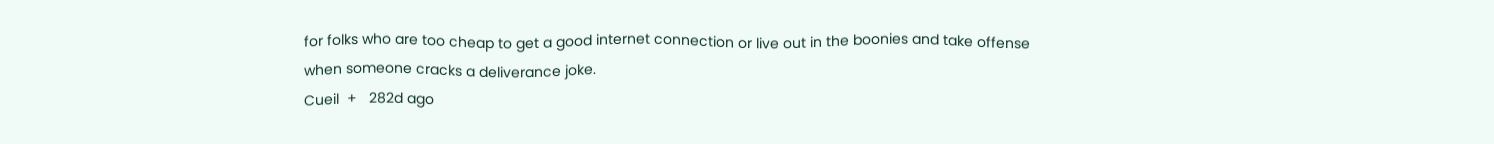for folks who are too cheap to get a good internet connection or live out in the boonies and take offense when someone cracks a deliverance joke.
Cueil  +   282d ago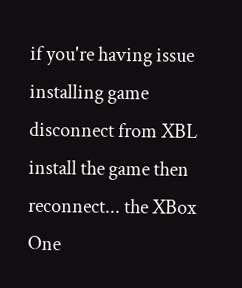if you're having issue installing game disconnect from XBL install the game then reconnect... the XBox One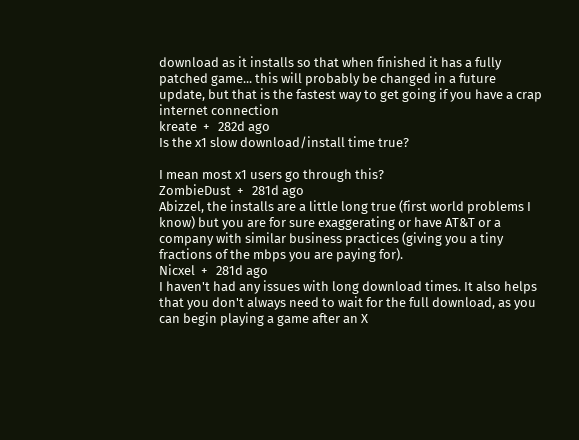download as it installs so that when finished it has a fully patched game... this will probably be changed in a future update, but that is the fastest way to get going if you have a crap internet connection
kreate  +   282d ago
Is the x1 slow download/install time true?

I mean most x1 users go through this?
ZombieDust  +   281d ago
Abizzel, the installs are a little long true (first world problems I know) but you are for sure exaggerating or have AT&T or a company with similar business practices (giving you a tiny fractions of the mbps you are paying for).
Nicxel  +   281d ago
I haven't had any issues with long download times. It also helps that you don't always need to wait for the full download, as you can begin playing a game after an X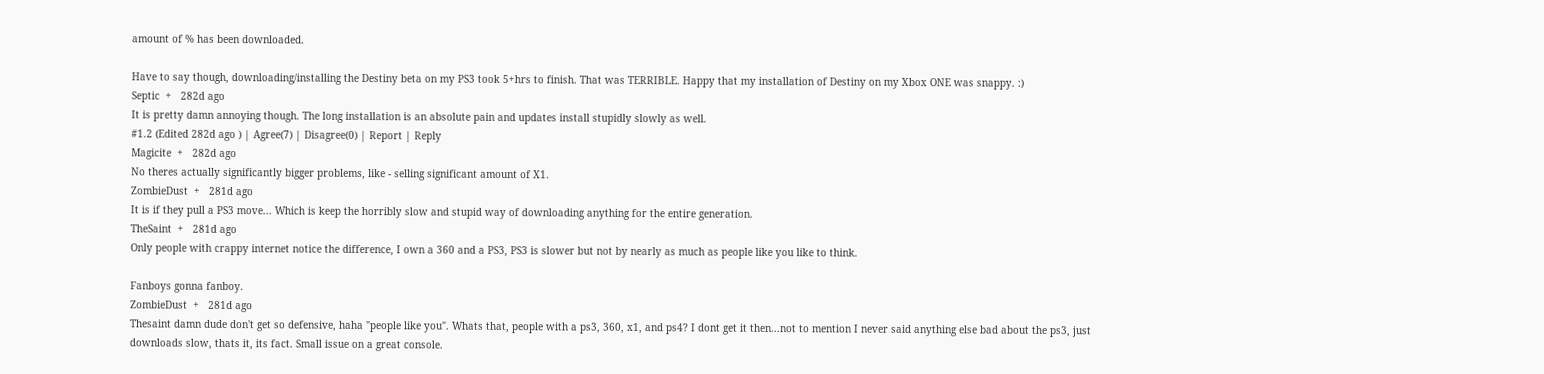amount of % has been downloaded.

Have to say though, downloading/installing the Destiny beta on my PS3 took 5+hrs to finish. That was TERRIBLE. Happy that my installation of Destiny on my Xbox ONE was snappy. :)
Septic  +   282d ago
It is pretty damn annoying though. The long installation is an absolute pain and updates install stupidly slowly as well.
#1.2 (Edited 282d ago ) | Agree(7) | Disagree(0) | Report | Reply
Magicite  +   282d ago
No theres actually significantly bigger problems, like - selling significant amount of X1.
ZombieDust  +   281d ago
It is if they pull a PS3 move... Which is keep the horribly slow and stupid way of downloading anything for the entire generation.
TheSaint  +   281d ago
Only people with crappy internet notice the difference, I own a 360 and a PS3, PS3 is slower but not by nearly as much as people like you like to think.

Fanboys gonna fanboy.
ZombieDust  +   281d ago
Thesaint damn dude don't get so defensive, haha "people like you". Whats that, people with a ps3, 360, x1, and ps4? I dont get it then...not to mention I never said anything else bad about the ps3, just downloads slow, thats it, its fact. Small issue on a great console.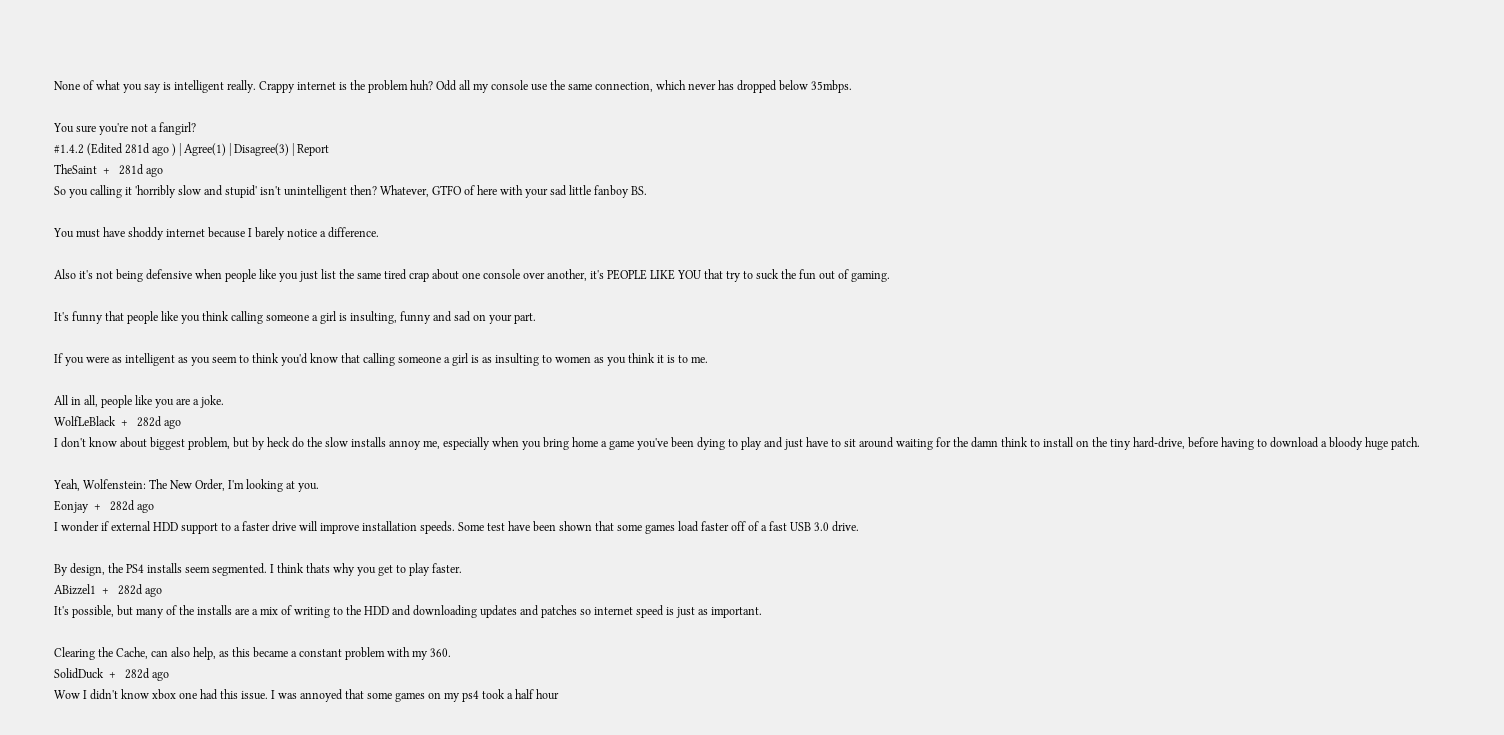None of what you say is intelligent really. Crappy internet is the problem huh? Odd all my console use the same connection, which never has dropped below 35mbps.

You sure you're not a fangirl?
#1.4.2 (Edited 281d ago ) | Agree(1) | Disagree(3) | Report
TheSaint  +   281d ago
So you calling it 'horribly slow and stupid' isn't unintelligent then? Whatever, GTFO of here with your sad little fanboy BS.

You must have shoddy internet because I barely notice a difference.

Also it's not being defensive when people like you just list the same tired crap about one console over another, it's PEOPLE LIKE YOU that try to suck the fun out of gaming.

It's funny that people like you think calling someone a girl is insulting, funny and sad on your part.

If you were as intelligent as you seem to think you'd know that calling someone a girl is as insulting to women as you think it is to me.

All in all, people like you are a joke.
WolfLeBlack  +   282d ago
I don't know about biggest problem, but by heck do the slow installs annoy me, especially when you bring home a game you've been dying to play and just have to sit around waiting for the damn think to install on the tiny hard-drive, before having to download a bloody huge patch.

Yeah, Wolfenstein: The New Order, I'm looking at you.
Eonjay  +   282d ago
I wonder if external HDD support to a faster drive will improve installation speeds. Some test have been shown that some games load faster off of a fast USB 3.0 drive.

By design, the PS4 installs seem segmented. I think thats why you get to play faster.
ABizzel1  +   282d ago
It's possible, but many of the installs are a mix of writing to the HDD and downloading updates and patches so internet speed is just as important.

Clearing the Cache, can also help, as this became a constant problem with my 360.
SolidDuck  +   282d ago
Wow I didn't know xbox one had this issue. I was annoyed that some games on my ps4 took a half hour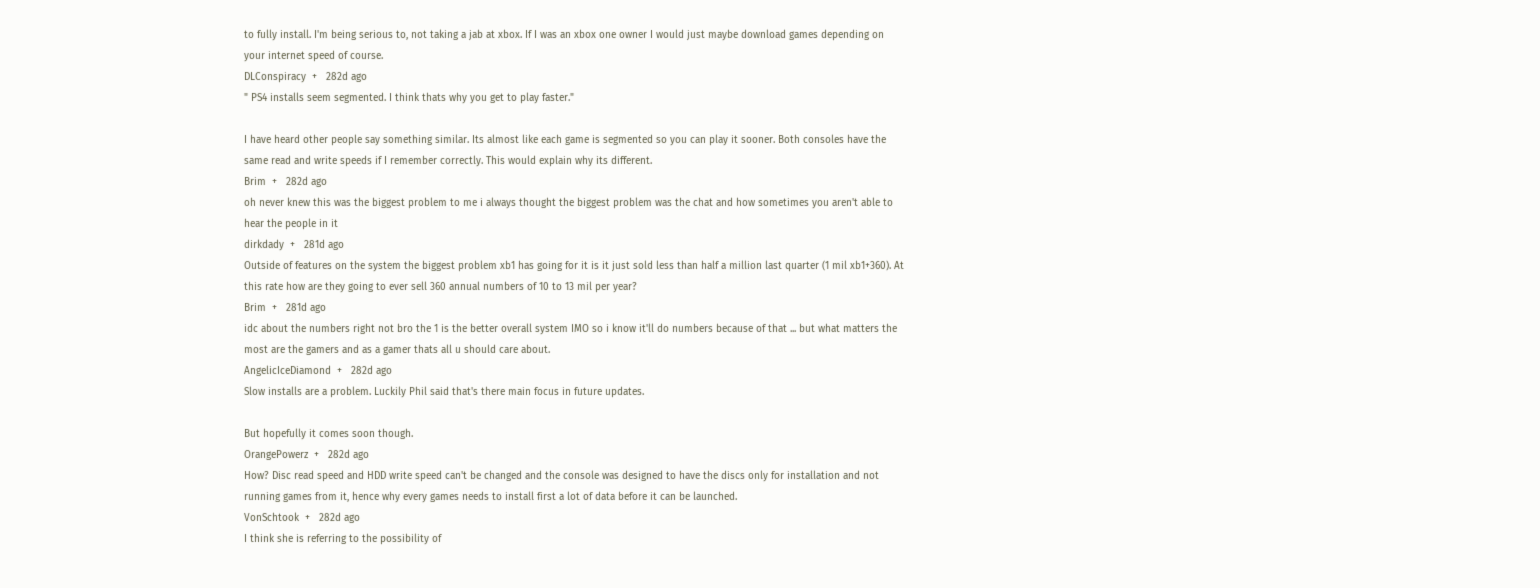to fully install. I'm being serious to, not taking a jab at xbox. If I was an xbox one owner I would just maybe download games depending on your internet speed of course.
DLConspiracy  +   282d ago
" PS4 installs seem segmented. I think thats why you get to play faster."

I have heard other people say something similar. Its almost like each game is segmented so you can play it sooner. Both consoles have the same read and write speeds if I remember correctly. This would explain why its different.
Brim  +   282d ago
oh never knew this was the biggest problem to me i always thought the biggest problem was the chat and how sometimes you aren't able to hear the people in it
dirkdady  +   281d ago
Outside of features on the system the biggest problem xb1 has going for it is it just sold less than half a million last quarter (1 mil xb1+360). At this rate how are they going to ever sell 360 annual numbers of 10 to 13 mil per year?
Brim  +   281d ago
idc about the numbers right not bro the 1 is the better overall system IMO so i know it'll do numbers because of that ... but what matters the most are the gamers and as a gamer thats all u should care about.
AngelicIceDiamond  +   282d ago
Slow installs are a problem. Luckily Phil said that's there main focus in future updates.

But hopefully it comes soon though.
OrangePowerz  +   282d ago
How? Disc read speed and HDD write speed can't be changed and the console was designed to have the discs only for installation and not running games from it, hence why every games needs to install first a lot of data before it can be launched.
VonSchtook  +   282d ago
I think she is referring to the possibility of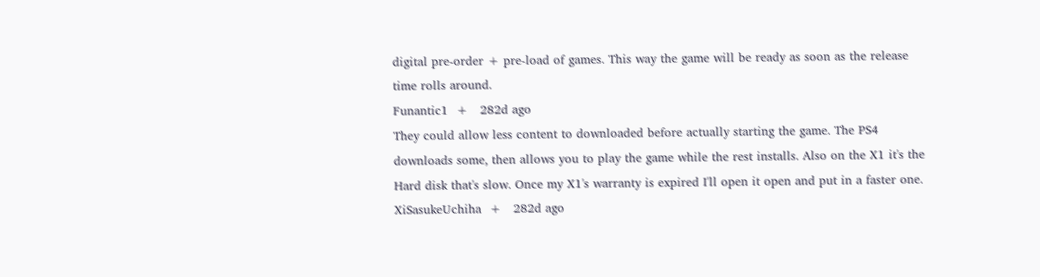digital pre-order + pre-load of games. This way the game will be ready as soon as the release time rolls around.
Funantic1  +   282d ago
They could allow less content to downloaded before actually starting the game. The PS4 downloads some, then allows you to play the game while the rest installs. Also on the X1 it's the Hard disk that's slow. Once my X1's warranty is expired I'll open it open and put in a faster one.
XiSasukeUchiha  +   282d ago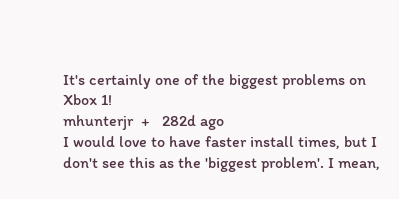It's certainly one of the biggest problems on Xbox 1!
mhunterjr  +   282d ago
I would love to have faster install times, but I don't see this as the 'biggest problem'. I mean,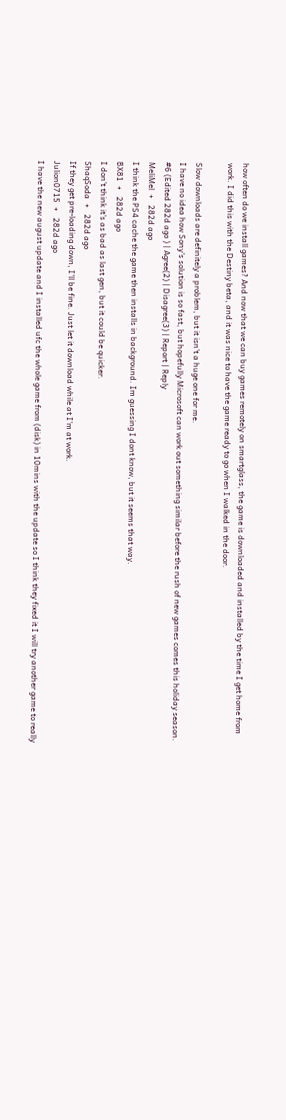how often do we install games? And now that we can buy games remotely on smartglass, the game is downloaded and installed by the time I get home from work. I did this with the Destiny beta, and it was nice to have the game ready to go when I walked in the door.

Slow downloads are definitely a problem, but it isn't a huge one for me.
I have no idea how Sony's solution is so fast, but hopefully Microsoft can work out something similar before the rush of new games comes this holiday season.
#6 (Edited 282d ago ) | Agree(2) | Disagree(3) | Report | Reply
MeliMel  +   282d ago
I think the PS4 cache the game then installs in background. Im guessing I dont know, but it seems that way.
BX81  +   282d ago
I don't think it's as bad as last gen, but it could be quicker.
ShaqSoda  +   282d ago
If they get pre-loading down, I'll be fine. Just let it download while at I'm at work.
Julion0715  +   282d ago
I have the new august update and I installed ufc the whole game from (disk) in 10mins with the update so I think they fixed it I will try another game to really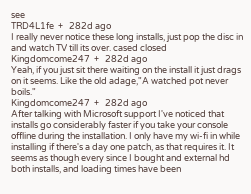see
TRD4L1fe  +   282d ago
I really never notice these long installs, just pop the disc in and watch TV till its over. cased closed
Kingdomcome247  +   282d ago
Yeah, if you just sit there waiting on the install it just drags on it seems. Like the old adage,"A watched pot never boils."
Kingdomcome247  +   282d ago
After talking with Microsoft support I've noticed that installs go considerably faster if you take your console offline during the installation. I only have my wi-fi in while installing if there's a day one patch, as that requires it. It seems as though every since I bought and external hd both installs, and loading times have been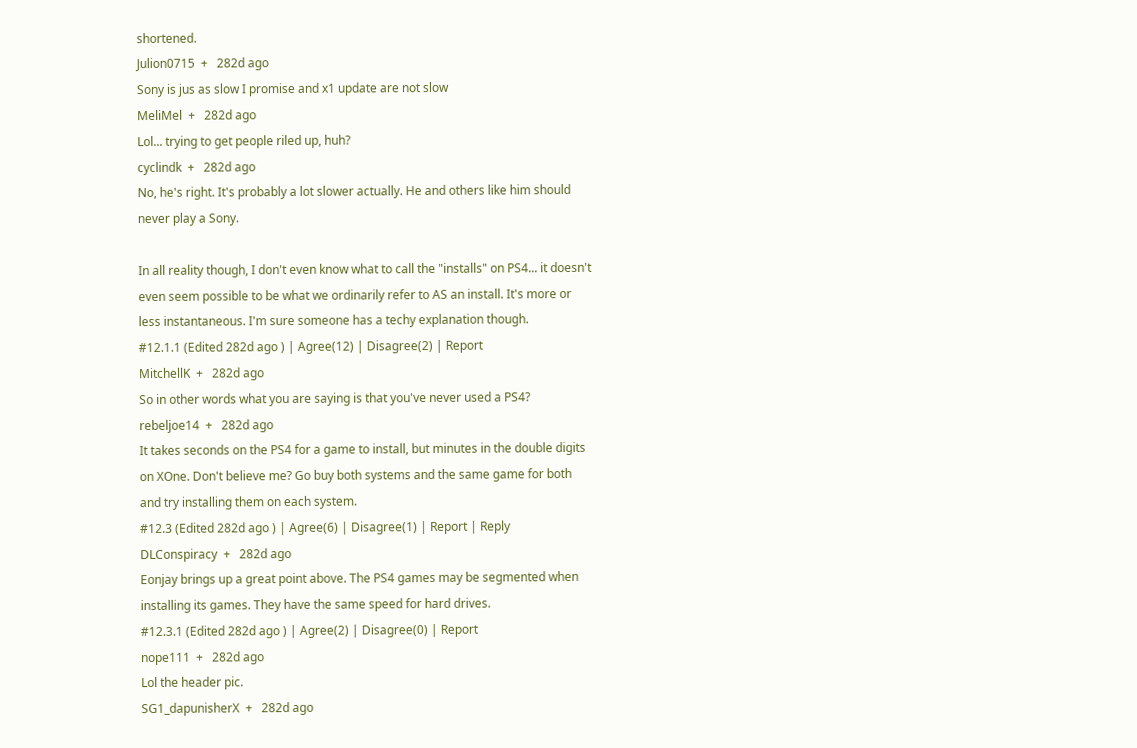shortened.
Julion0715  +   282d ago
Sony is jus as slow I promise and x1 update are not slow
MeliMel  +   282d ago
Lol... trying to get people riled up, huh?
cyclindk  +   282d ago
No, he's right. It's probably a lot slower actually. He and others like him should never play a Sony.

In all reality though, I don't even know what to call the "installs" on PS4... it doesn't even seem possible to be what we ordinarily refer to AS an install. It's more or less instantaneous. I'm sure someone has a techy explanation though.
#12.1.1 (Edited 282d ago ) | Agree(12) | Disagree(2) | Report
MitchellK  +   282d ago
So in other words what you are saying is that you've never used a PS4?
rebeljoe14  +   282d ago
It takes seconds on the PS4 for a game to install, but minutes in the double digits on XOne. Don't believe me? Go buy both systems and the same game for both and try installing them on each system.
#12.3 (Edited 282d ago ) | Agree(6) | Disagree(1) | Report | Reply
DLConspiracy  +   282d ago
Eonjay brings up a great point above. The PS4 games may be segmented when installing its games. They have the same speed for hard drives.
#12.3.1 (Edited 282d ago ) | Agree(2) | Disagree(0) | Report
nope111  +   282d ago
Lol the header pic.
SG1_dapunisherX  +   282d ago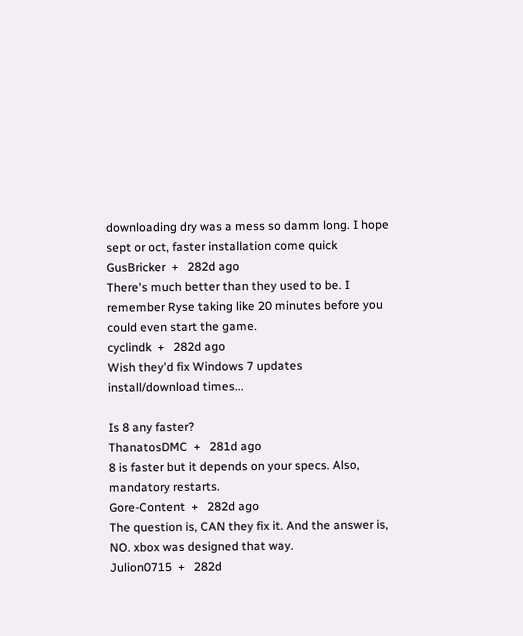downloading dry was a mess so damm long. I hope sept or oct, faster installation come quick
GusBricker  +   282d ago
There's much better than they used to be. I remember Ryse taking like 20 minutes before you could even start the game.
cyclindk  +   282d ago
Wish they'd fix Windows 7 updates install/download times...

Is 8 any faster?
ThanatosDMC  +   281d ago
8 is faster but it depends on your specs. Also, mandatory restarts.
Gore-Content  +   282d ago
The question is, CAN they fix it. And the answer is, NO. xbox was designed that way.
Julion0715  +   282d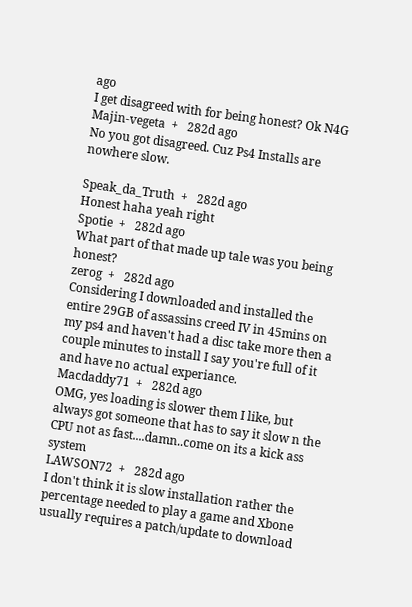ago
I get disagreed with for being honest? Ok N4G
Majin-vegeta  +   282d ago
No you got disagreed. Cuz Ps4 Installs are nowhere slow.

Speak_da_Truth  +   282d ago
Honest haha yeah right
Spotie  +   282d ago
What part of that made up tale was you being honest?
zerog  +   282d ago
Considering I downloaded and installed the entire 29GB of assassins creed IV in 45mins on my ps4 and haven't had a disc take more then a couple minutes to install I say you're full of it and have no actual experiance.
Macdaddy71  +   282d ago
OMG, yes loading is slower them I like, but always got someone that has to say it slow n the CPU not as fast....damn..come on its a kick ass system
LAWSON72  +   282d ago
I don't think it is slow installation rather the percentage needed to play a game and Xbone usually requires a patch/update to download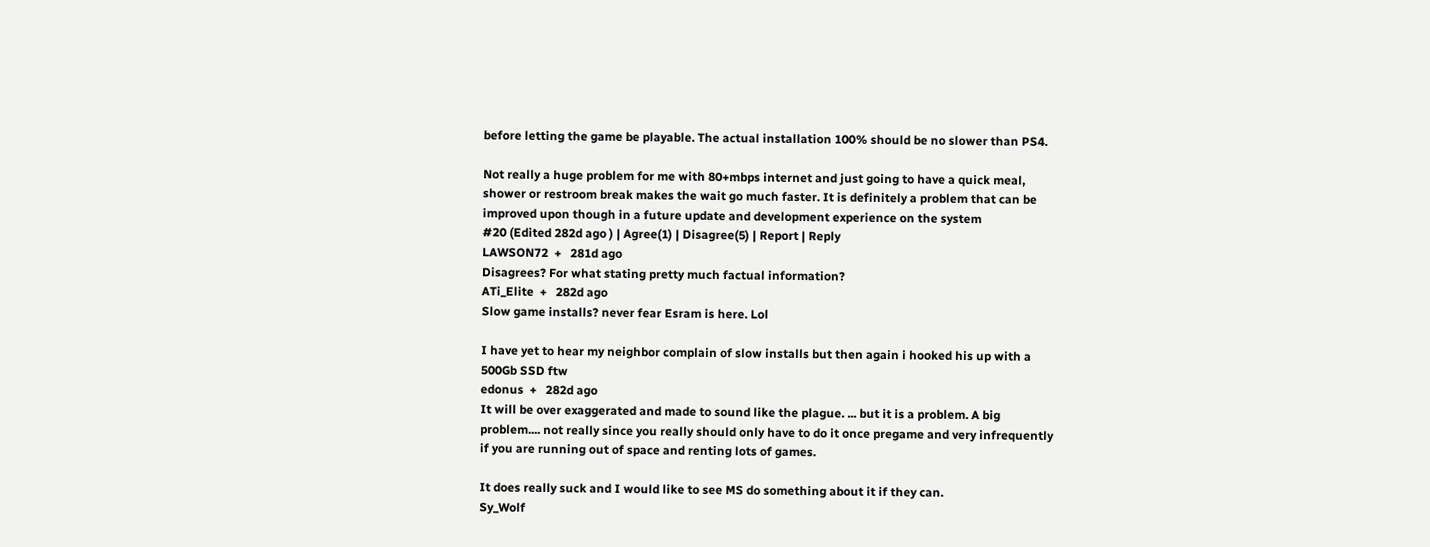before letting the game be playable. The actual installation 100% should be no slower than PS4.

Not really a huge problem for me with 80+mbps internet and just going to have a quick meal, shower or restroom break makes the wait go much faster. It is definitely a problem that can be improved upon though in a future update and development experience on the system
#20 (Edited 282d ago ) | Agree(1) | Disagree(5) | Report | Reply
LAWSON72  +   281d ago
Disagrees? For what stating pretty much factual information?
ATi_Elite  +   282d ago
Slow game installs? never fear Esram is here. Lol

I have yet to hear my neighbor complain of slow installs but then again i hooked his up with a 500Gb SSD ftw
edonus  +   282d ago
It will be over exaggerated and made to sound like the plague. ... but it is a problem. A big problem.... not really since you really should only have to do it once pregame and very infrequently if you are running out of space and renting lots of games.

It does really suck and I would like to see MS do something about it if they can.
Sy_Wolf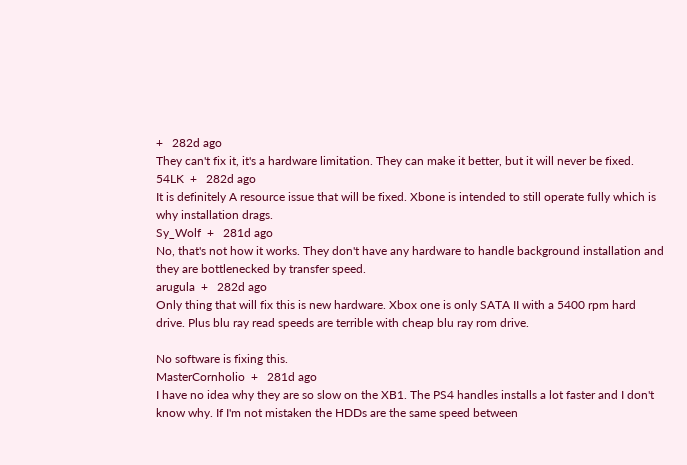+   282d ago
They can't fix it, it's a hardware limitation. They can make it better, but it will never be fixed.
54LK  +   282d ago
It is definitely A resource issue that will be fixed. Xbone is intended to still operate fully which is why installation drags.
Sy_Wolf  +   281d ago
No, that's not how it works. They don't have any hardware to handle background installation and they are bottlenecked by transfer speed.
arugula  +   282d ago
Only thing that will fix this is new hardware. Xbox one is only SATA II with a 5400 rpm hard drive. Plus blu ray read speeds are terrible with cheap blu ray rom drive.

No software is fixing this.
MasterCornholio  +   281d ago
I have no idea why they are so slow on the XB1. The PS4 handles installs a lot faster and I don't know why. If I'm not mistaken the HDDs are the same speed between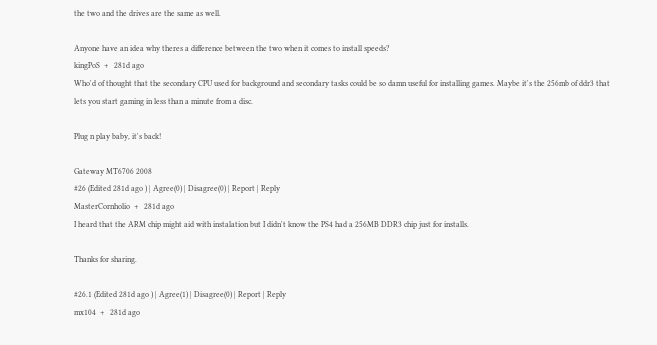the two and the drives are the same as well.

Anyone have an idea why theres a difference between the two when it comes to install speeds?
kingPoS  +   281d ago
Who'd of thought that the secondary CPU used for background and secondary tasks could be so damn useful for installing games. Maybe it's the 256mb of ddr3 that lets you start gaming in less than a minute from a disc.

Plug n play baby, it's back!

Gateway MT6706 2008
#26 (Edited 281d ago ) | Agree(0) | Disagree(0) | Report | Reply
MasterCornholio  +   281d ago
I heard that the ARM chip might aid with instalation but I didn't know the PS4 had a 256MB DDR3 chip just for installs.

Thanks for sharing.

#26.1 (Edited 281d ago ) | Agree(1) | Disagree(0) | Report | Reply
mx104  +   281d ago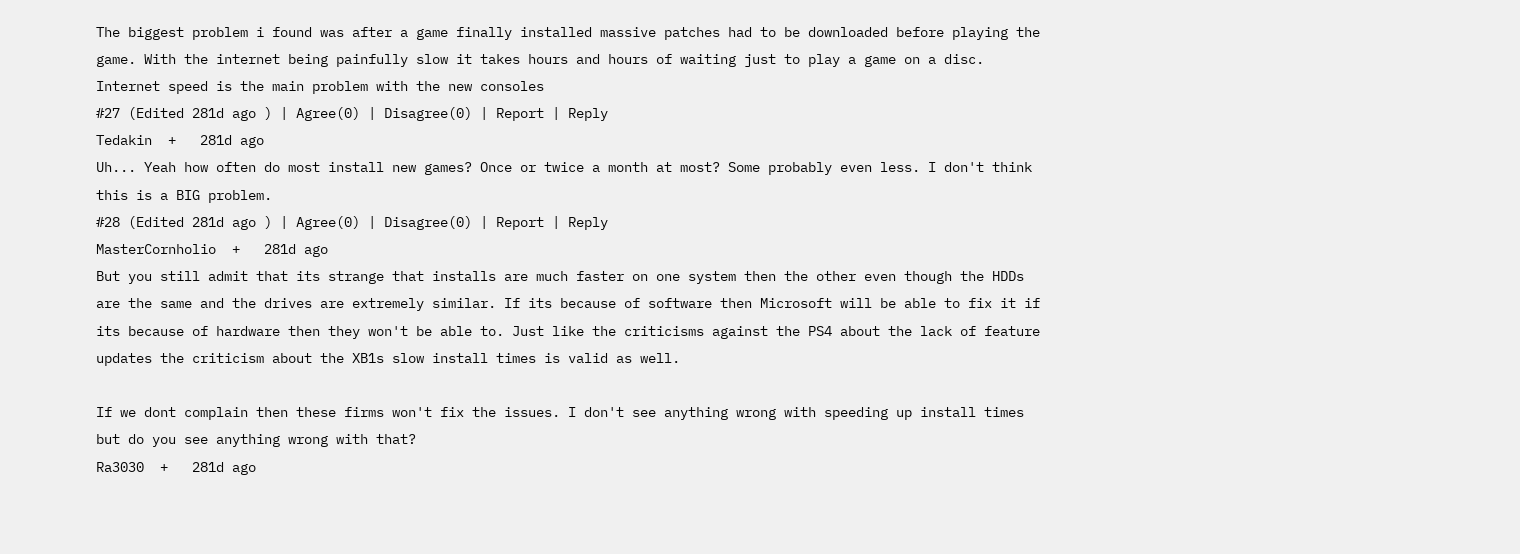The biggest problem i found was after a game finally installed massive patches had to be downloaded before playing the game. With the internet being painfully slow it takes hours and hours of waiting just to play a game on a disc. Internet speed is the main problem with the new consoles
#27 (Edited 281d ago ) | Agree(0) | Disagree(0) | Report | Reply
Tedakin  +   281d ago
Uh... Yeah how often do most install new games? Once or twice a month at most? Some probably even less. I don't think this is a BIG problem.
#28 (Edited 281d ago ) | Agree(0) | Disagree(0) | Report | Reply
MasterCornholio  +   281d ago
But you still admit that its strange that installs are much faster on one system then the other even though the HDDs are the same and the drives are extremely similar. If its because of software then Microsoft will be able to fix it if its because of hardware then they won't be able to. Just like the criticisms against the PS4 about the lack of feature updates the criticism about the XB1s slow install times is valid as well.

If we dont complain then these firms won't fix the issues. I don't see anything wrong with speeding up install times but do you see anything wrong with that?
Ra3030  +   281d ago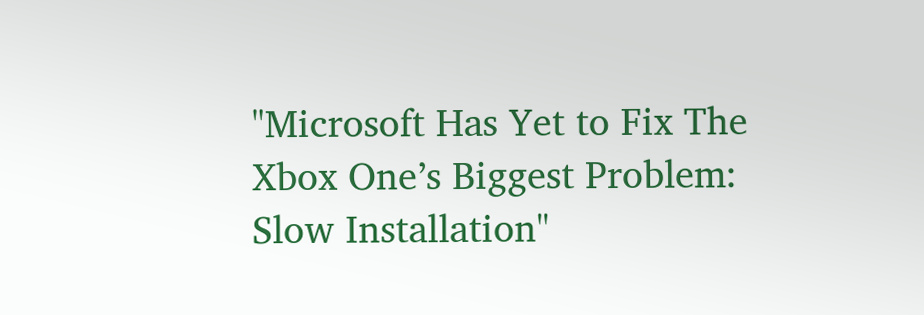"Microsoft Has Yet to Fix The Xbox One’s Biggest Problem: Slow Installation"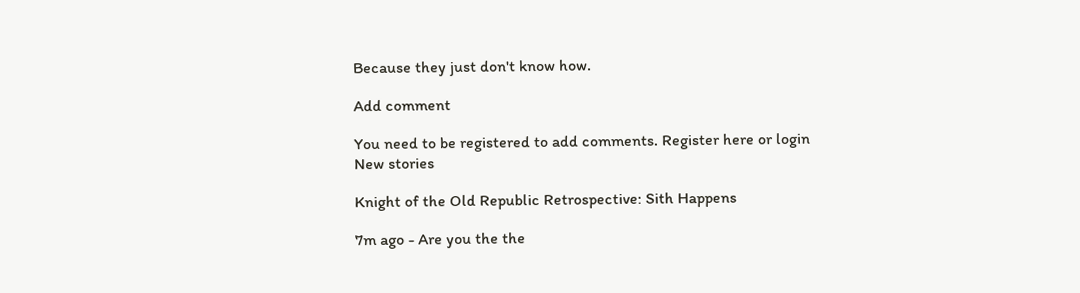Because they just don't know how.

Add comment

You need to be registered to add comments. Register here or login
New stories

Knight of the Old Republic Retrospective: Sith Happens

7m ago - Are you the the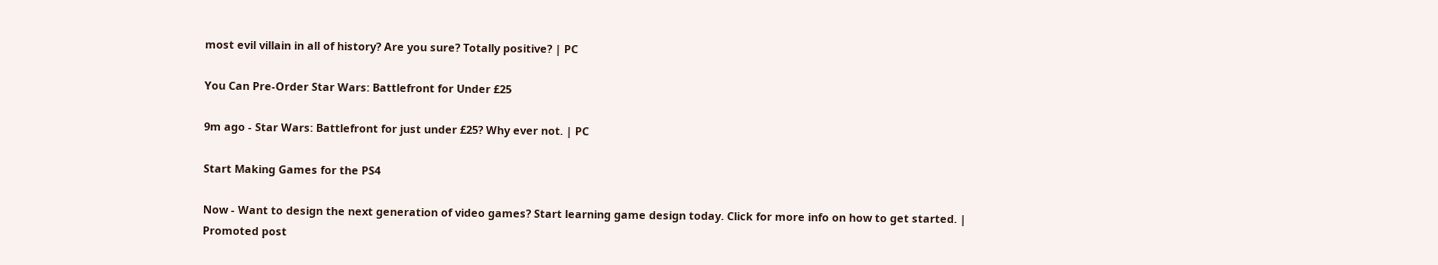most evil villain in all of history? Are you sure? Totally positive? | PC

You Can Pre-Order Star Wars: Battlefront for Under £25

9m ago - Star Wars: Battlefront for just under £25? Why ever not. | PC

Start Making Games for the PS4

Now - Want to design the next generation of video games? Start learning game design today. Click for more info on how to get started. | Promoted post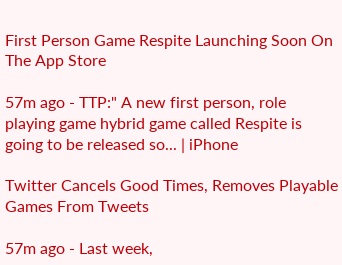First Person Game Respite Launching Soon On The App Store

57m ago - TTP:" A new first person, role playing game hybrid game called Respite is going to be released so... | iPhone

Twitter Cancels Good Times, Removes Playable Games From Tweets

57m ago - Last week,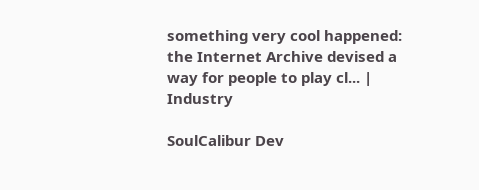something very cool happened: the Internet Archive devised a way for people to play cl... | Industry

SoulCalibur Dev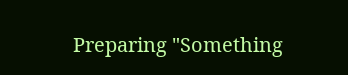Preparing "Something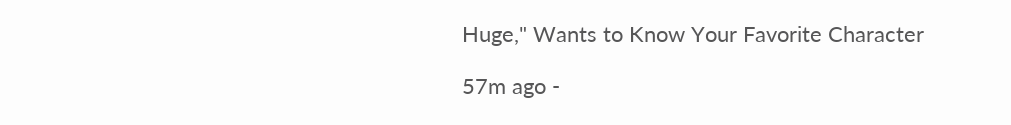Huge," Wants to Know Your Favorite Character

57m ago -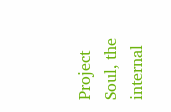Project Soul, the internal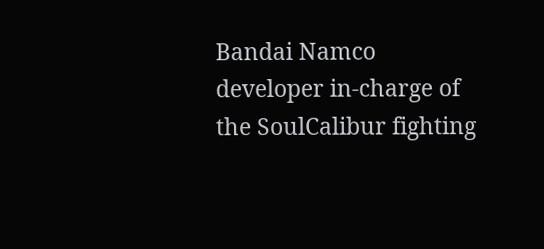Bandai Namco developer in-charge of the SoulCalibur fighting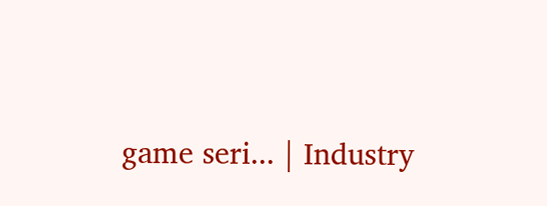game seri... | Industry